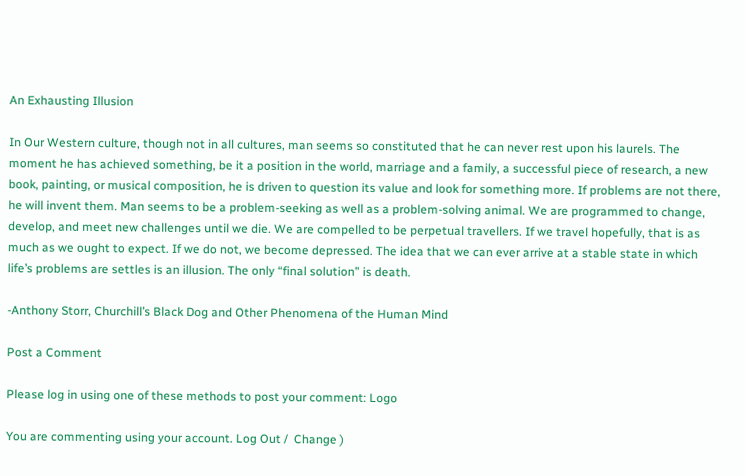An Exhausting Illusion

In Our Western culture, though not in all cultures, man seems so constituted that he can never rest upon his laurels. The moment he has achieved something, be it a position in the world, marriage and a family, a successful piece of research, a new book, painting, or musical composition, he is driven to question its value and look for something more. If problems are not there, he will invent them. Man seems to be a problem-seeking as well as a problem-solving animal. We are programmed to change, develop, and meet new challenges until we die. We are compelled to be perpetual travellers. If we travel hopefully, that is as much as we ought to expect. If we do not, we become depressed. The idea that we can ever arrive at a stable state in which life’s problems are settles is an illusion. The only “final solution” is death.

-Anthony Storr, Churchill’s Black Dog and Other Phenomena of the Human Mind

Post a Comment

Please log in using one of these methods to post your comment: Logo

You are commenting using your account. Log Out /  Change )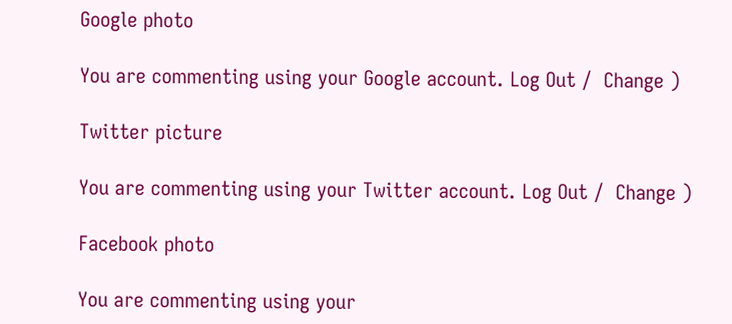Google photo

You are commenting using your Google account. Log Out /  Change )

Twitter picture

You are commenting using your Twitter account. Log Out /  Change )

Facebook photo

You are commenting using your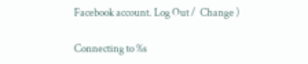Facebook account. Log Out /  Change )

Connecting to %s